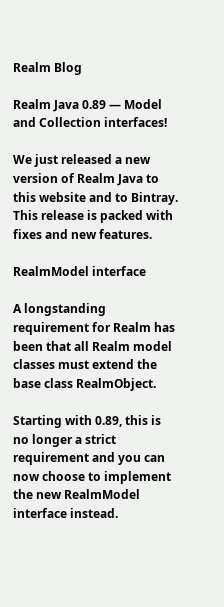Realm Blog

Realm Java 0.89 — Model and Collection interfaces!

We just released a new version of Realm Java to this website and to Bintray. This release is packed with fixes and new features.

RealmModel interface

A longstanding requirement for Realm has been that all Realm model classes must extend the base class RealmObject.

Starting with 0.89, this is no longer a strict requirement and you can now choose to implement the new RealmModel interface instead.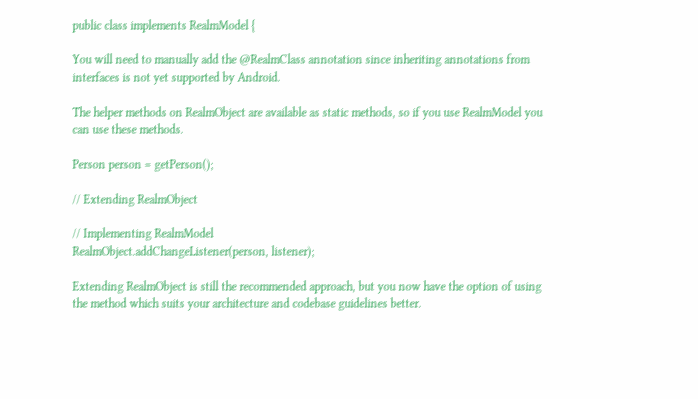public class implements RealmModel {

You will need to manually add the @RealmClass annotation since inheriting annotations from interfaces is not yet supported by Android.

The helper methods on RealmObject are available as static methods, so if you use RealmModel you can use these methods.

Person person = getPerson();

// Extending RealmObject

// Implementing RealmModel
RealmObject.addChangeListener(person, listener);

Extending RealmObject is still the recommended approach, but you now have the option of using the method which suits your architecture and codebase guidelines better.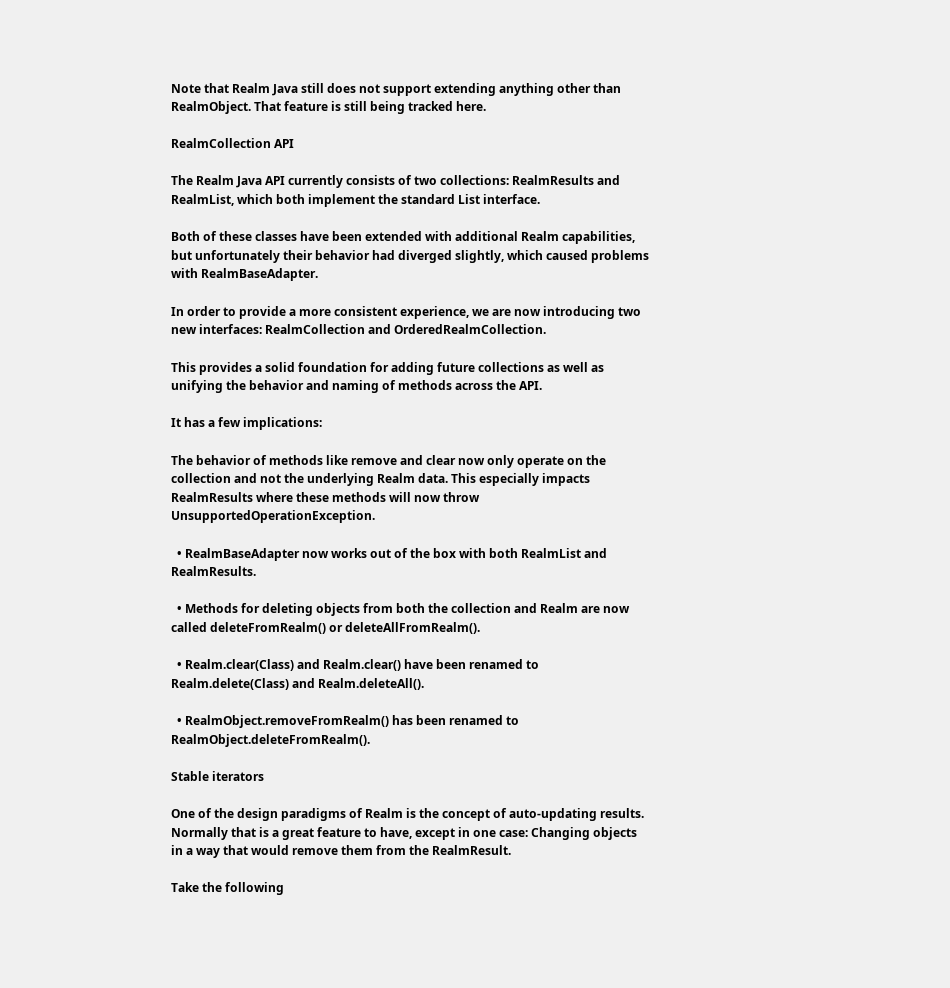Note that Realm Java still does not support extending anything other than RealmObject. That feature is still being tracked here.

RealmCollection API

The Realm Java API currently consists of two collections: RealmResults and RealmList, which both implement the standard List interface.

Both of these classes have been extended with additional Realm capabilities, but unfortunately their behavior had diverged slightly, which caused problems with RealmBaseAdapter.

In order to provide a more consistent experience, we are now introducing two new interfaces: RealmCollection and OrderedRealmCollection.

This provides a solid foundation for adding future collections as well as unifying the behavior and naming of methods across the API.

It has a few implications:

The behavior of methods like remove and clear now only operate on the collection and not the underlying Realm data. This especially impacts RealmResults where these methods will now throw UnsupportedOperationException.

  • RealmBaseAdapter now works out of the box with both RealmList and RealmResults.

  • Methods for deleting objects from both the collection and Realm are now called deleteFromRealm() or deleteAllFromRealm().

  • Realm.clear(Class) and Realm.clear() have been renamed to Realm.delete(Class) and Realm.deleteAll().

  • RealmObject.removeFromRealm() has been renamed to RealmObject.deleteFromRealm().

Stable iterators

One of the design paradigms of Realm is the concept of auto-updating results. Normally that is a great feature to have, except in one case: Changing objects in a way that would remove them from the RealmResult.

Take the following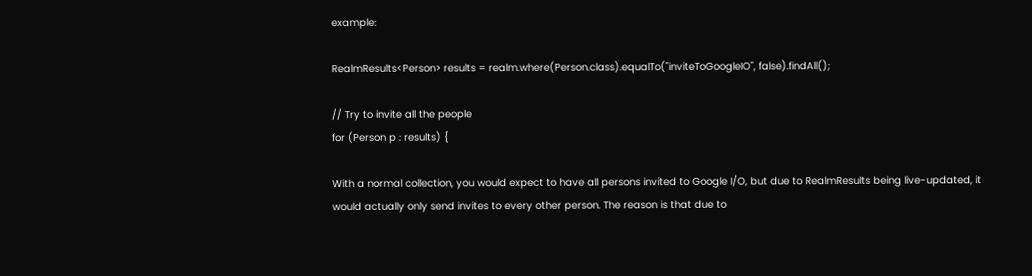example:

RealmResults<Person> results = realm.where(Person.class).equalTo("inviteToGoogleIO", false).findAll();

// Try to invite all the people
for (Person p : results) {

With a normal collection, you would expect to have all persons invited to Google I/O, but due to RealmResults being live-updated, it would actually only send invites to every other person. The reason is that due to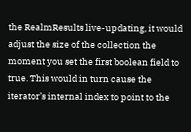the RealmResults live-updating, it would adjust the size of the collection the moment you set the first boolean field to true. This would in turn cause the iterator’s internal index to point to the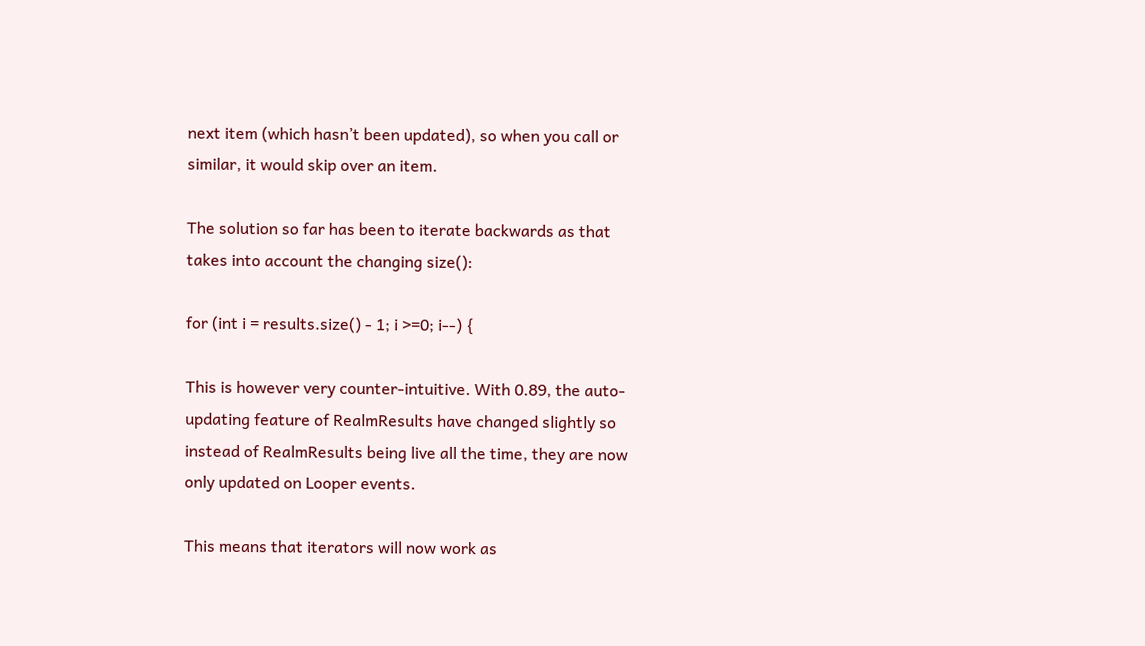next item (which hasn’t been updated), so when you call or similar, it would skip over an item.

The solution so far has been to iterate backwards as that takes into account the changing size():

for (int i = results.size() - 1; i >=0; i--) {

This is however very counter-intuitive. With 0.89, the auto-updating feature of RealmResults have changed slightly so instead of RealmResults being live all the time, they are now only updated on Looper events.

This means that iterators will now work as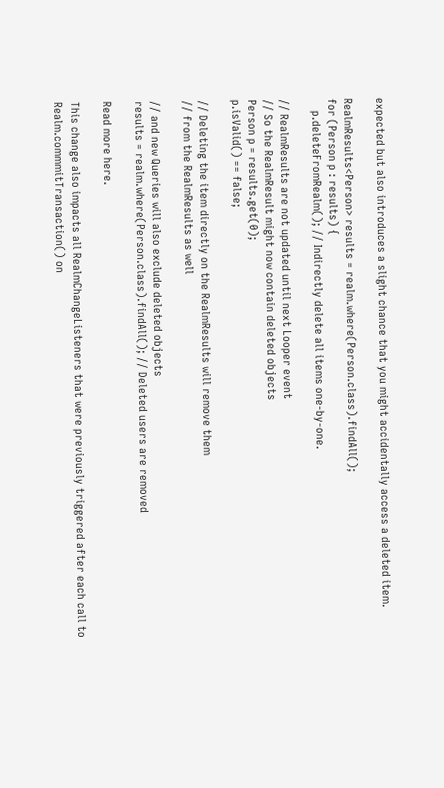expected but also introduces a slight chance that you might accidentally access a deleted item.

RealmResults<Person> results = realm.where(Person.class).findAll();
for (Person p : results) {
    p.deleteFromRealm(); // Indirectly delete all items one-by-one.

// RealmResults are not updated until next Looper event
// So the RealmResult might now contain deleted objects
Person p = results.get(0);
p.isValid() == false;

// Deleting the item directly on the RealmResults will remove them
// from the RealmResults as well

// and new Queries will also exclude deleted objects
results = realm.where(Person.class).findAll(); // Deleted users are removed

Read more here.

This change also impacts all RealmChangeListeners that were previously triggered after each call to Realm.commmitTransaction() on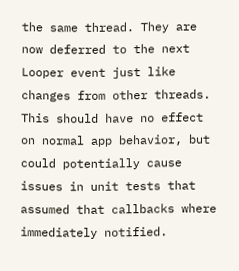the same thread. They are now deferred to the next Looper event just like changes from other threads. This should have no effect on normal app behavior, but could potentially cause issues in unit tests that assumed that callbacks where immediately notified.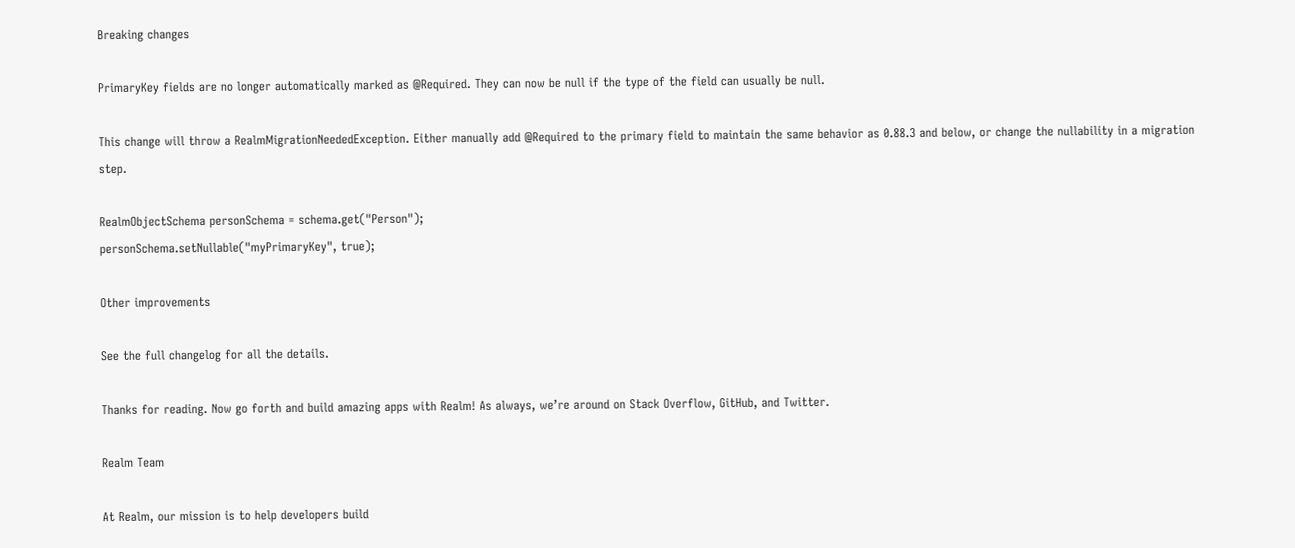Breaking changes

PrimaryKey fields are no longer automatically marked as @Required. They can now be null if the type of the field can usually be null.

This change will throw a RealmMigrationNeededException. Either manually add @Required to the primary field to maintain the same behavior as 0.88.3 and below, or change the nullability in a migration step.

RealmObjectSchema personSchema = schema.get("Person");
personSchema.setNullable("myPrimaryKey", true);

Other improvements

See the full changelog for all the details.

Thanks for reading. Now go forth and build amazing apps with Realm! As always, we’re around on Stack Overflow, GitHub, and Twitter.

Realm Team

At Realm, our mission is to help developers build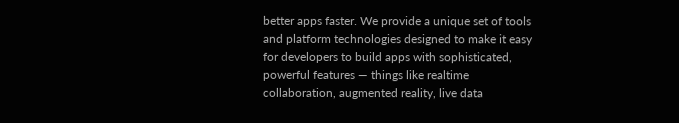better apps faster. We provide a unique set of tools and platform technologies designed to make it easy for developers to build apps with sophisticated, powerful features — things like realtime collaboration, augmented reality, live data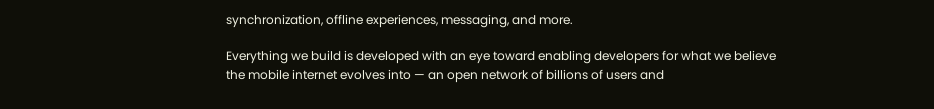synchronization, offline experiences, messaging, and more.

Everything we build is developed with an eye toward enabling developers for what we believe the mobile internet evolves into — an open network of billions of users and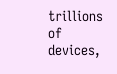trillions of devices,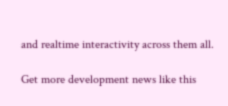and realtime interactivity across them all.

Get more development news like this